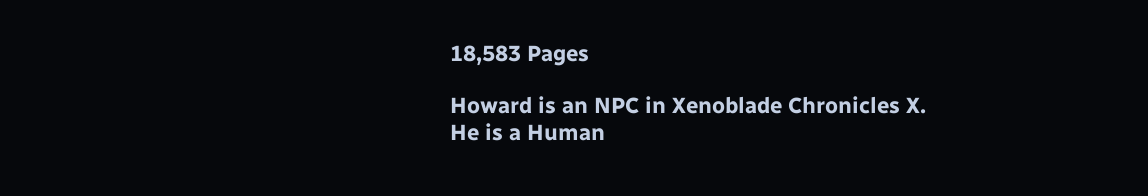18,583 Pages

Howard is an NPC in Xenoblade Chronicles X. He is a Human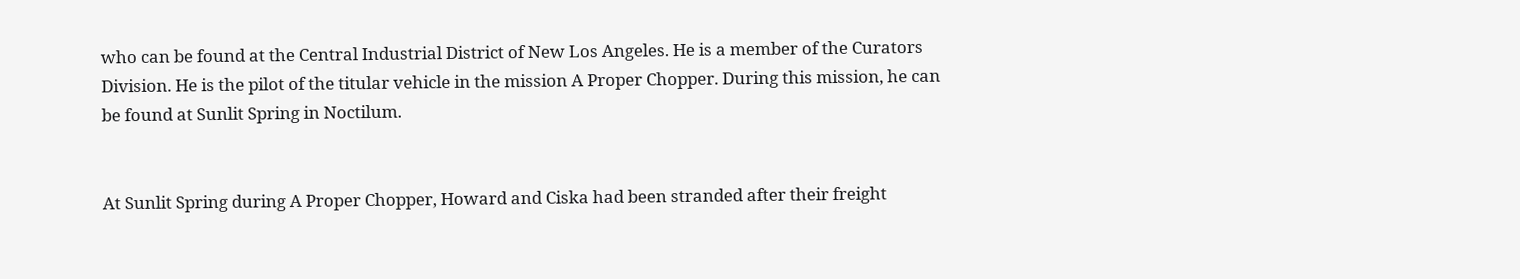who can be found at the Central Industrial District of New Los Angeles. He is a member of the Curators Division. He is the pilot of the titular vehicle in the mission A Proper Chopper. During this mission, he can be found at Sunlit Spring in Noctilum.


At Sunlit Spring during A Proper Chopper, Howard and Ciska had been stranded after their freight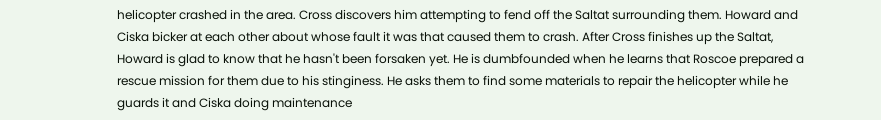helicopter crashed in the area. Cross discovers him attempting to fend off the Saltat surrounding them. Howard and Ciska bicker at each other about whose fault it was that caused them to crash. After Cross finishes up the Saltat, Howard is glad to know that he hasn't been forsaken yet. He is dumbfounded when he learns that Roscoe prepared a rescue mission for them due to his stinginess. He asks them to find some materials to repair the helicopter while he guards it and Ciska doing maintenance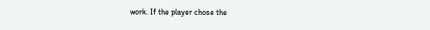work. If the player chose the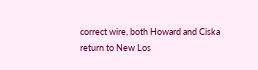correct wire, both Howard and Ciska return to New Los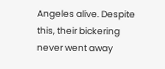Angeles alive. Despite this, their bickering never went away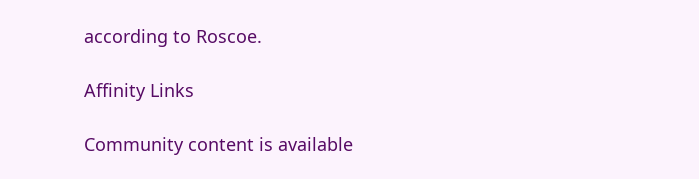according to Roscoe.

Affinity Links

Community content is available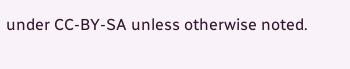under CC-BY-SA unless otherwise noted.